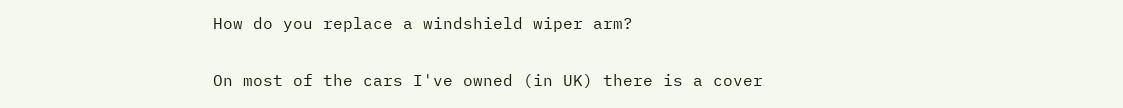How do you replace a windshield wiper arm?

On most of the cars I've owned (in UK) there is a cover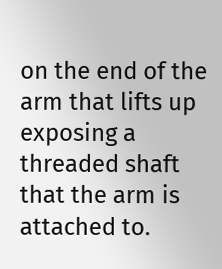on the end of the arm that lifts up exposing a threaded shaft that the arm is attached to.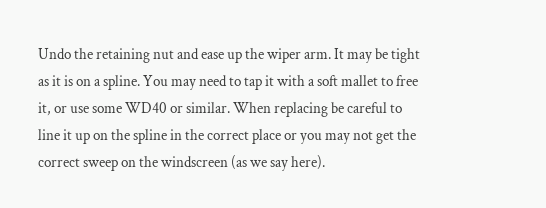Undo the retaining nut and ease up the wiper arm. It may be tight as it is on a spline. You may need to tap it with a soft mallet to free it, or use some WD40 or similar. When replacing be careful to line it up on the spline in the correct place or you may not get the correct sweep on the windscreen (as we say here).